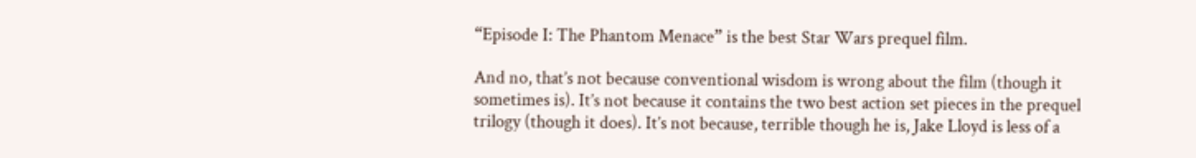“Episode I: The Phantom Menace” is the best Star Wars prequel film.

And no, that’s not because conventional wisdom is wrong about the film (though it sometimes is). It’s not because it contains the two best action set pieces in the prequel trilogy (though it does). It’s not because, terrible though he is, Jake Lloyd is less of a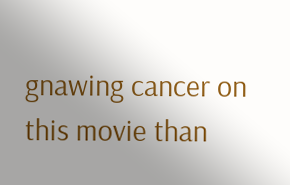gnawing cancer on this movie than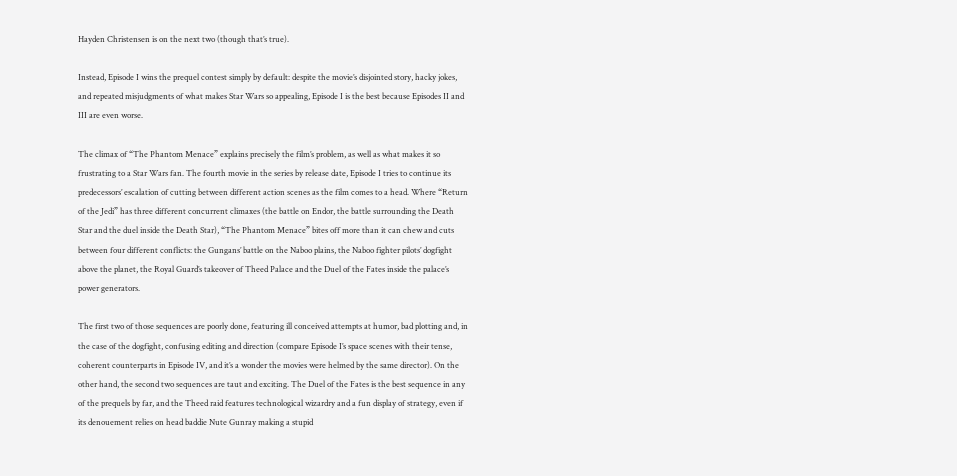Hayden Christensen is on the next two (though that’s true).

Instead, Episode I wins the prequel contest simply by default: despite the movie’s disjointed story, hacky jokes, and repeated misjudgments of what makes Star Wars so appealing, Episode I is the best because Episodes II and III are even worse.

The climax of “The Phantom Menace” explains precisely the film’s problem, as well as what makes it so frustrating to a Star Wars fan. The fourth movie in the series by release date, Episode I tries to continue its predecessors’ escalation of cutting between different action scenes as the film comes to a head. Where “Return of the Jedi” has three different concurrent climaxes (the battle on Endor, the battle surrounding the Death Star and the duel inside the Death Star), “The Phantom Menace” bites off more than it can chew and cuts between four different conflicts: the Gungans’ battle on the Naboo plains, the Naboo fighter pilots’ dogfight above the planet, the Royal Guard’s takeover of Theed Palace and the Duel of the Fates inside the palace’s power generators.

The first two of those sequences are poorly done, featuring ill conceived attempts at humor, bad plotting and, in the case of the dogfight, confusing editing and direction (compare Episode I’s space scenes with their tense, coherent counterparts in Episode IV, and it’s a wonder the movies were helmed by the same director). On the other hand, the second two sequences are taut and exciting. The Duel of the Fates is the best sequence in any of the prequels by far, and the Theed raid features technological wizardry and a fun display of strategy, even if its denouement relies on head baddie Nute Gunray making a stupid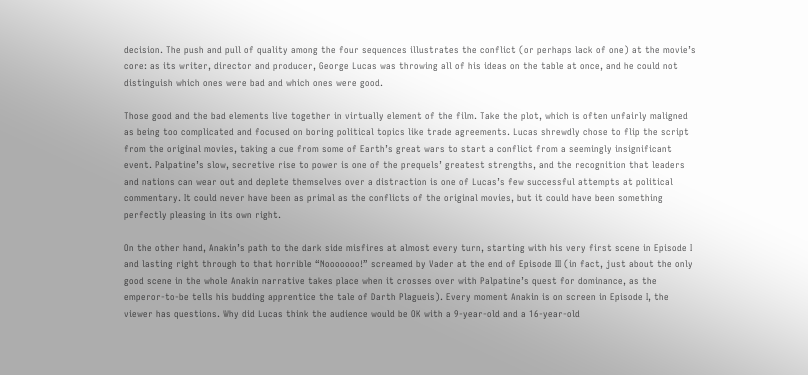decision. The push and pull of quality among the four sequences illustrates the conflict (or perhaps lack of one) at the movie’s core: as its writer, director and producer, George Lucas was throwing all of his ideas on the table at once, and he could not distinguish which ones were bad and which ones were good.

Those good and the bad elements live together in virtually element of the film. Take the plot, which is often unfairly maligned as being too complicated and focused on boring political topics like trade agreements. Lucas shrewdly chose to flip the script from the original movies, taking a cue from some of Earth’s great wars to start a conflict from a seemingly insignificant event. Palpatine’s slow, secretive rise to power is one of the prequels’ greatest strengths, and the recognition that leaders and nations can wear out and deplete themselves over a distraction is one of Lucas’s few successful attempts at political commentary. It could never have been as primal as the conflicts of the original movies, but it could have been something perfectly pleasing in its own right.

On the other hand, Anakin’s path to the dark side misfires at almost every turn, starting with his very first scene in Episode I and lasting right through to that horrible “Nooooooo!” screamed by Vader at the end of Episode III (in fact, just about the only good scene in the whole Anakin narrative takes place when it crosses over with Palpatine’s quest for dominance, as the emperor-to-be tells his budding apprentice the tale of Darth Plagueis). Every moment Anakin is on screen in Episode I, the viewer has questions. Why did Lucas think the audience would be OK with a 9-year-old and a 16-year-old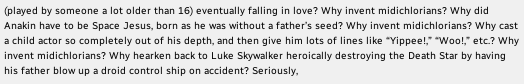(played by someone a lot older than 16) eventually falling in love? Why invent midichlorians? Why did Anakin have to be Space Jesus, born as he was without a father’s seed? Why invent midichlorians? Why cast a child actor so completely out of his depth, and then give him lots of lines like “Yippee!,” “Woo!,” etc.? Why invent midichlorians? Why hearken back to Luke Skywalker heroically destroying the Death Star by having his father blow up a droid control ship on accident? Seriously,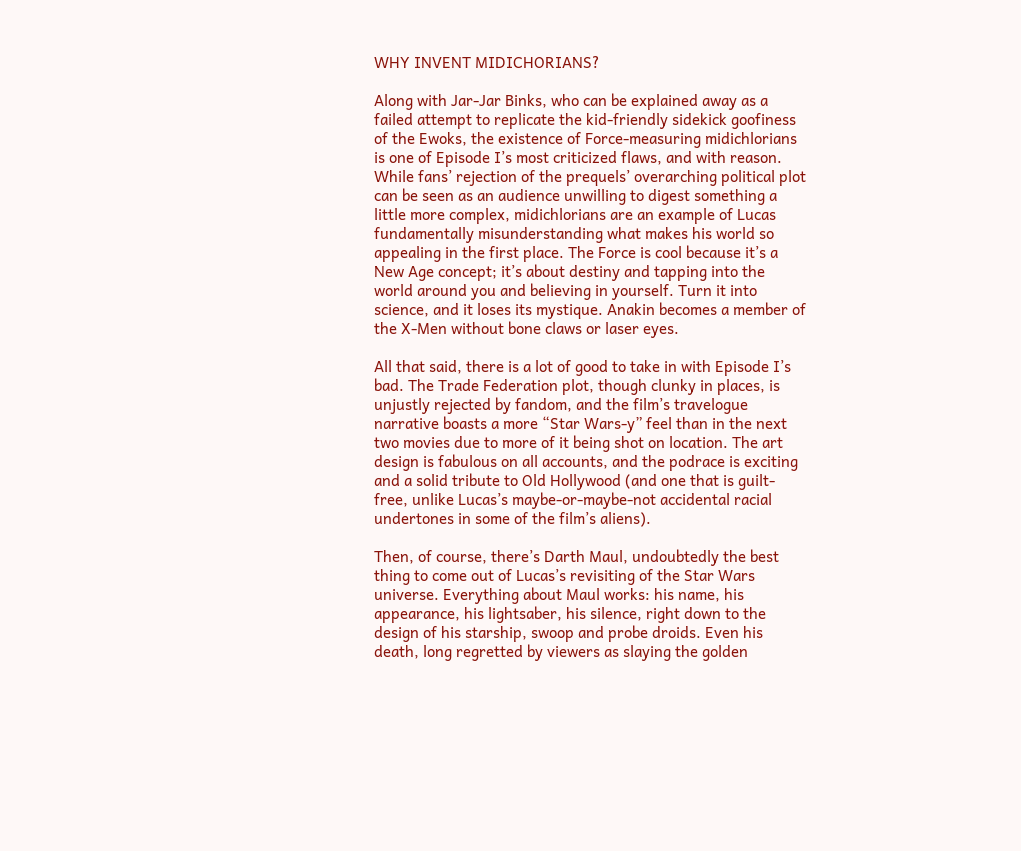WHY INVENT MIDICHORIANS?

Along with Jar-Jar Binks, who can be explained away as a failed attempt to replicate the kid-friendly sidekick goofiness of the Ewoks, the existence of Force-measuring midichlorians is one of Episode I’s most criticized flaws, and with reason. While fans’ rejection of the prequels’ overarching political plot can be seen as an audience unwilling to digest something a little more complex, midichlorians are an example of Lucas fundamentally misunderstanding what makes his world so appealing in the first place. The Force is cool because it’s a New Age concept; it’s about destiny and tapping into the world around you and believing in yourself. Turn it into science, and it loses its mystique. Anakin becomes a member of the X-Men without bone claws or laser eyes.

All that said, there is a lot of good to take in with Episode I’s bad. The Trade Federation plot, though clunky in places, is unjustly rejected by fandom, and the film’s travelogue narrative boasts a more “Star Wars-y” feel than in the next two movies due to more of it being shot on location. The art design is fabulous on all accounts, and the podrace is exciting and a solid tribute to Old Hollywood (and one that is guilt-free, unlike Lucas’s maybe-or-maybe-not accidental racial undertones in some of the film’s aliens).

Then, of course, there’s Darth Maul, undoubtedly the best thing to come out of Lucas’s revisiting of the Star Wars universe. Everything about Maul works: his name, his appearance, his lightsaber, his silence, right down to the design of his starship, swoop and probe droids. Even his death, long regretted by viewers as slaying the golden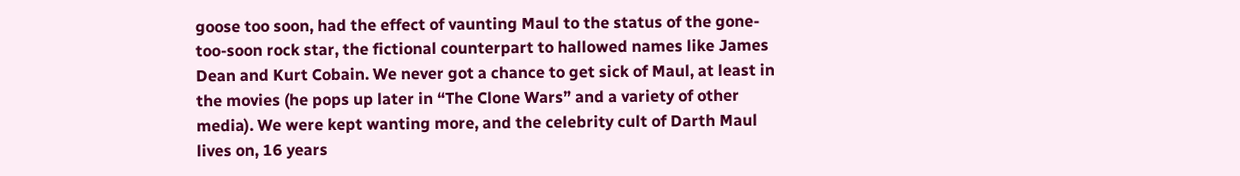goose too soon, had the effect of vaunting Maul to the status of the gone-too-soon rock star, the fictional counterpart to hallowed names like James Dean and Kurt Cobain. We never got a chance to get sick of Maul, at least in the movies (he pops up later in “The Clone Wars” and a variety of other media). We were kept wanting more, and the celebrity cult of Darth Maul lives on, 16 years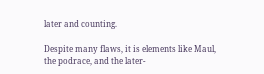later and counting.

Despite many flaws, it is elements like Maul, the podrace, and the later-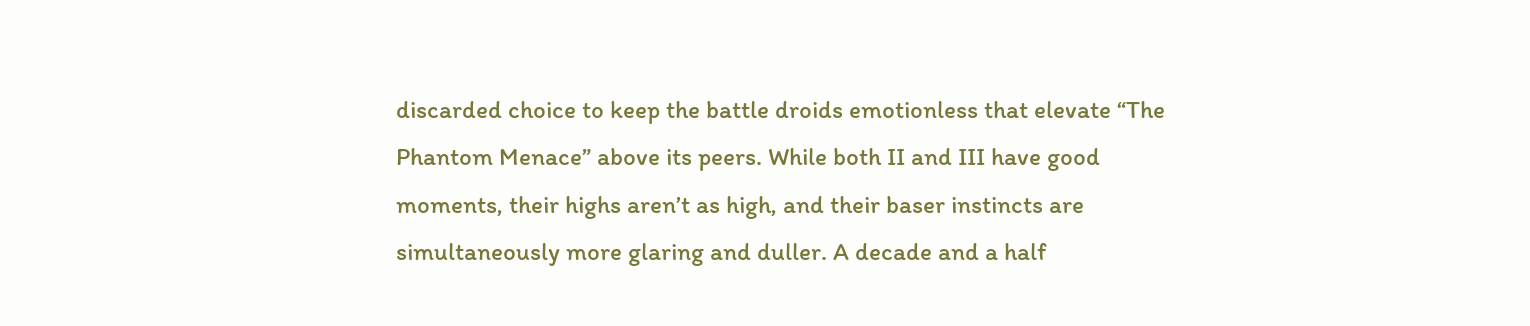discarded choice to keep the battle droids emotionless that elevate “The Phantom Menace” above its peers. While both II and III have good moments, their highs aren’t as high, and their baser instincts are simultaneously more glaring and duller. A decade and a half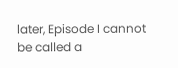later, Episode I cannot be called a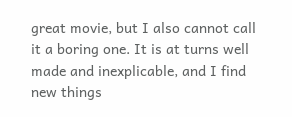great movie, but I also cannot call it a boring one. It is at turns well made and inexplicable, and I find new things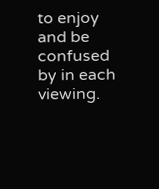to enjoy and be confused by in each viewing.